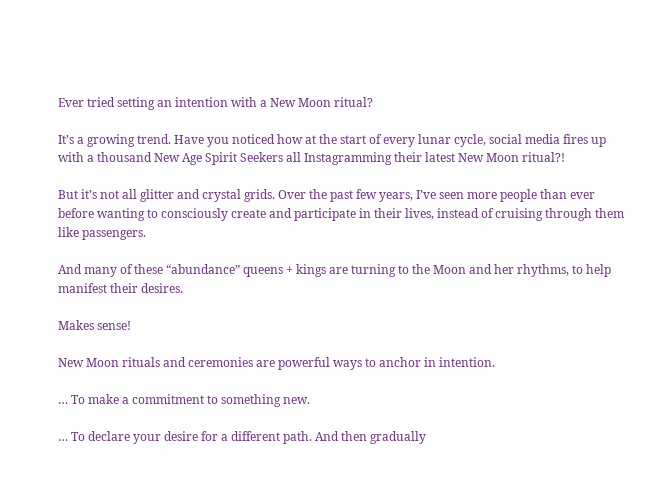Ever tried setting an intention with a New Moon ritual?

It’s a growing trend. Have you noticed how at the start of every lunar cycle, social media fires up with a thousand New Age Spirit Seekers all Instagramming their latest New Moon ritual?!

But it’s not all glitter and crystal grids. Over the past few years, I’ve seen more people than ever before wanting to consciously create and participate in their lives, instead of cruising through them like passengers.

And many of these “abundance” queens + kings are turning to the Moon and her rhythms, to help manifest their desires.

Makes sense!

New Moon rituals and ceremonies are powerful ways to anchor in intention.

… To make a commitment to something new.

… To declare your desire for a different path. And then gradually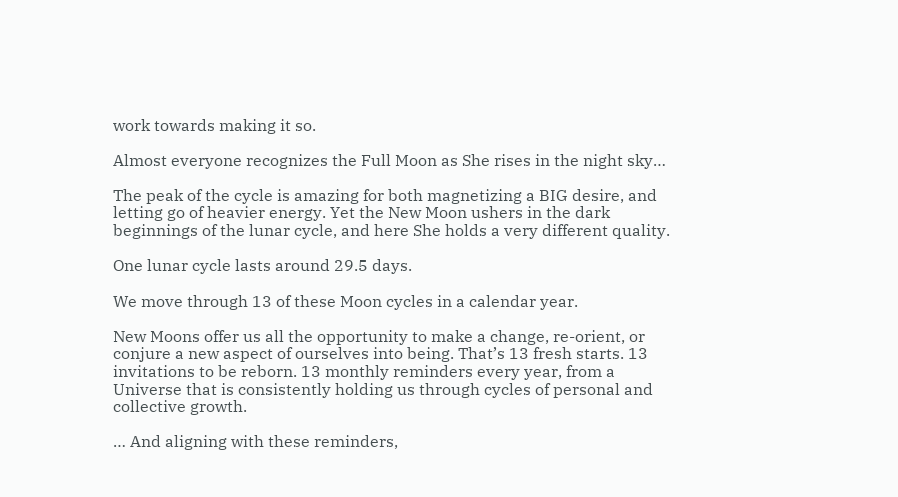work towards making it so.

Almost everyone recognizes the Full Moon as She rises in the night sky…

The peak of the cycle is amazing for both magnetizing a BIG desire, and letting go of heavier energy. Yet the New Moon ushers in the dark beginnings of the lunar cycle, and here She holds a very different quality.

One lunar cycle lasts around 29.5 days.

We move through 13 of these Moon cycles in a calendar year.

New Moons offer us all the opportunity to make a change, re-orient, or conjure a new aspect of ourselves into being. That’s 13 fresh starts. 13 invitations to be reborn. 13 monthly reminders every year, from a Universe that is consistently holding us through cycles of personal and collective growth.

… And aligning with these reminders,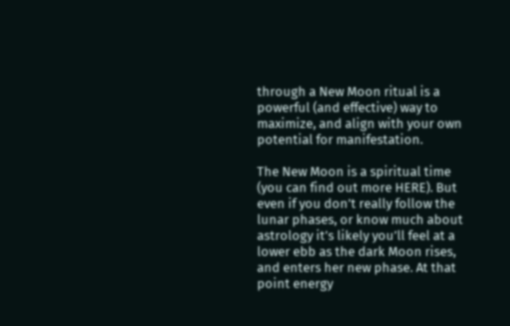through a New Moon ritual is a powerful (and effective) way to maximize, and align with your own potential for manifestation.

The New Moon is a spiritual time (you can find out more HERE). But even if you don’t really follow the lunar phases, or know much about astrology it’s likely you’ll feel at a lower ebb as the dark Moon rises, and enters her new phase. At that point energy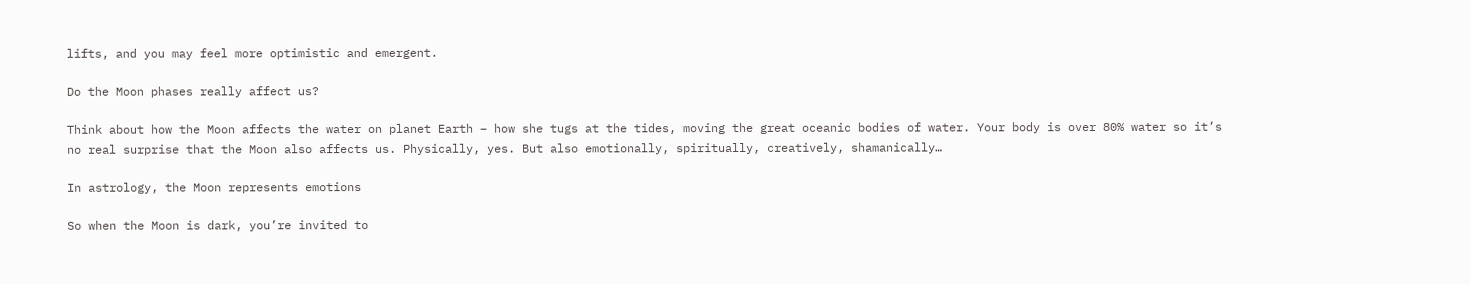lifts, and you may feel more optimistic and emergent.

Do the Moon phases really affect us?

Think about how the Moon affects the water on planet Earth – how she tugs at the tides, moving the great oceanic bodies of water. Your body is over 80% water so it’s no real surprise that the Moon also affects us. Physically, yes. But also emotionally, spiritually, creatively, shamanically…

In astrology, the Moon represents emotions

So when the Moon is dark, you’re invited to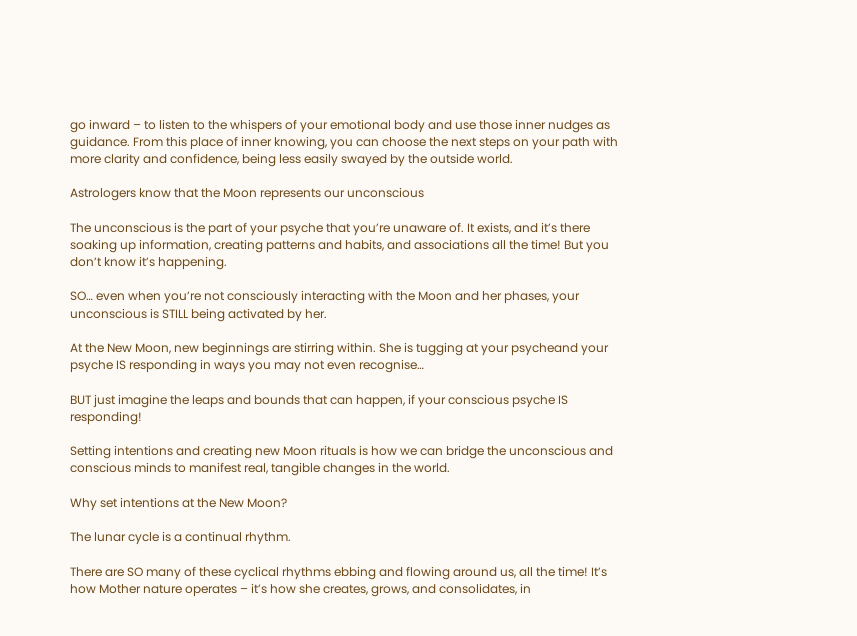go inward – to listen to the whispers of your emotional body and use those inner nudges as guidance. From this place of inner knowing, you can choose the next steps on your path with more clarity and confidence, being less easily swayed by the outside world.

Astrologers know that the Moon represents our unconscious

The unconscious is the part of your psyche that you’re unaware of. It exists, and it’s there soaking up information, creating patterns and habits, and associations all the time! But you don’t know it’s happening.

SO… even when you’re not consciously interacting with the Moon and her phases, your unconscious is STILL being activated by her.

At the New Moon, new beginnings are stirring within. She is tugging at your psycheand your psyche IS responding in ways you may not even recognise…

BUT just imagine the leaps and bounds that can happen, if your conscious psyche IS responding!

Setting intentions and creating new Moon rituals is how we can bridge the unconscious and conscious minds to manifest real, tangible changes in the world.

Why set intentions at the New Moon?

The lunar cycle is a continual rhythm.

There are SO many of these cyclical rhythms ebbing and flowing around us, all the time! It’s how Mother nature operates – it’s how she creates, grows, and consolidates, in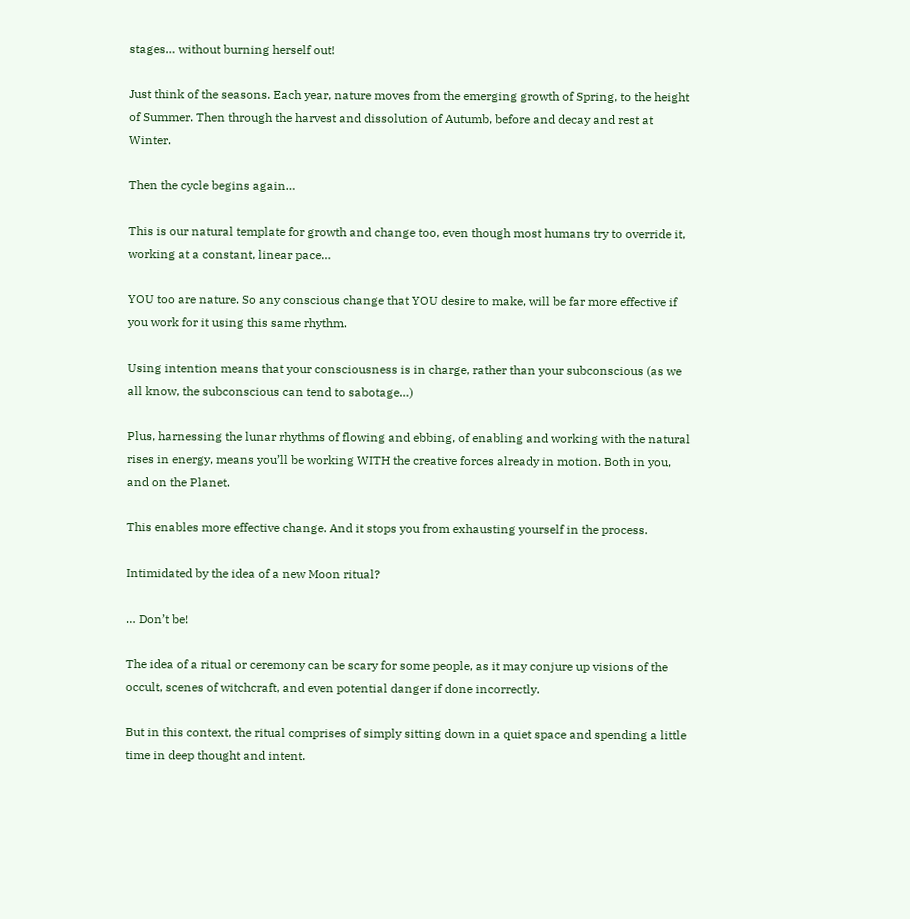stages… without burning herself out!

Just think of the seasons. Each year, nature moves from the emerging growth of Spring, to the height of Summer. Then through the harvest and dissolution of Autumb, before and decay and rest at Winter.

Then the cycle begins again…

This is our natural template for growth and change too, even though most humans try to override it, working at a constant, linear pace…

YOU too are nature. So any conscious change that YOU desire to make, will be far more effective if you work for it using this same rhythm.

Using intention means that your consciousness is in charge, rather than your subconscious (as we all know, the subconscious can tend to sabotage…)

Plus, harnessing the lunar rhythms of flowing and ebbing, of enabling and working with the natural rises in energy, means you’ll be working WITH the creative forces already in motion. Both in you, and on the Planet.

This enables more effective change. And it stops you from exhausting yourself in the process.

Intimidated by the idea of a new Moon ritual?

… Don’t be!

The idea of a ritual or ceremony can be scary for some people, as it may conjure up visions of the occult, scenes of witchcraft, and even potential danger if done incorrectly.

But in this context, the ritual comprises of simply sitting down in a quiet space and spending a little time in deep thought and intent.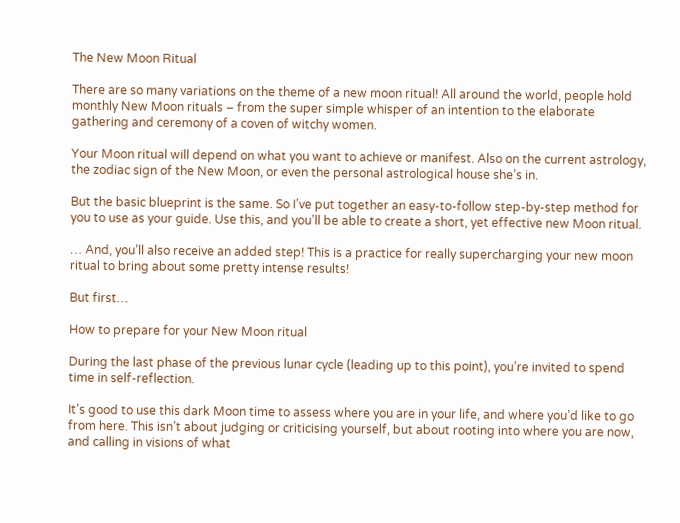The New Moon Ritual

There are so many variations on the theme of a new moon ritual! All around the world, people hold monthly New Moon rituals – from the super simple whisper of an intention to the elaborate gathering and ceremony of a coven of witchy women.

Your Moon ritual will depend on what you want to achieve or manifest. Also on the current astrology, the zodiac sign of the New Moon, or even the personal astrological house she’s in.

But the basic blueprint is the same. So I’ve put together an easy-to-follow step-by-step method for you to use as your guide. Use this, and you’ll be able to create a short, yet effective new Moon ritual.

… And, you’ll also receive an added step! This is a practice for really supercharging your new moon ritual to bring about some pretty intense results!

But first…

How to prepare for your New Moon ritual

During the last phase of the previous lunar cycle (leading up to this point), you’re invited to spend time in self-reflection.

It’s good to use this dark Moon time to assess where you are in your life, and where you’d like to go from here. This isn’t about judging or criticising yourself, but about rooting into where you are now, and calling in visions of what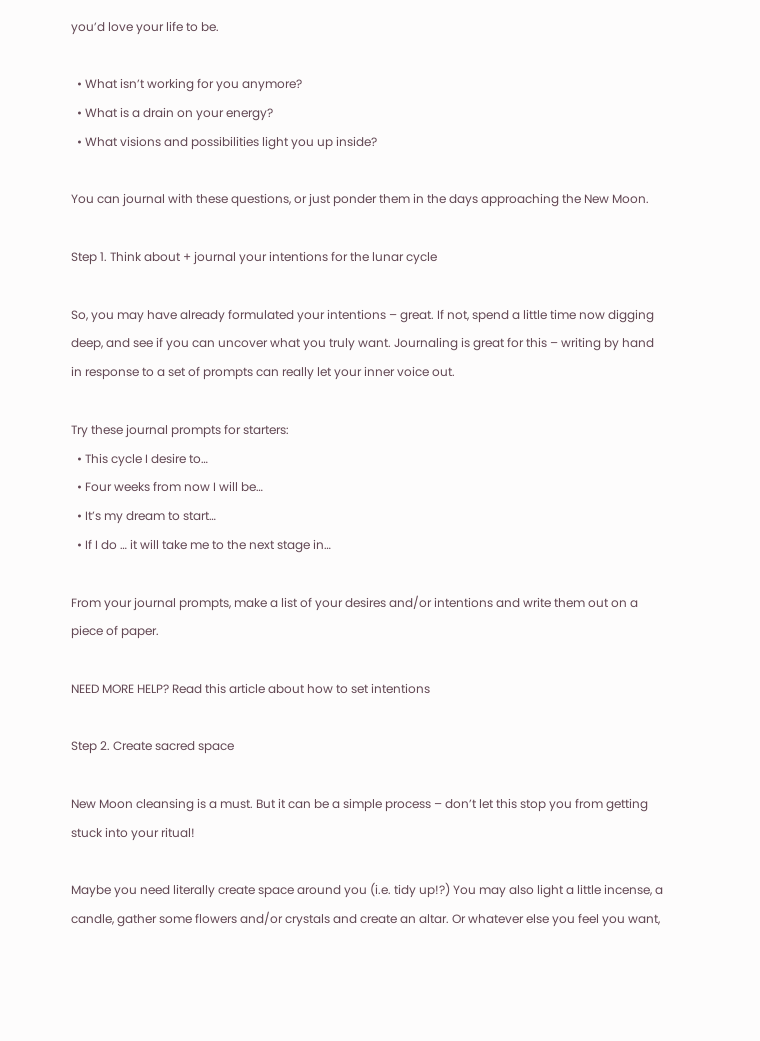you’d love your life to be.

  • What isn’t working for you anymore?
  • What is a drain on your energy?
  • What visions and possibilities light you up inside?

You can journal with these questions, or just ponder them in the days approaching the New Moon.

Step 1. Think about + journal your intentions for the lunar cycle

So, you may have already formulated your intentions – great. If not, spend a little time now digging deep, and see if you can uncover what you truly want. Journaling is great for this – writing by hand in response to a set of prompts can really let your inner voice out.

Try these journal prompts for starters:
  • This cycle I desire to…
  • Four weeks from now I will be…
  • It’s my dream to start…
  • If I do … it will take me to the next stage in…

From your journal prompts, make a list of your desires and/or intentions and write them out on a piece of paper.

NEED MORE HELP? Read this article about how to set intentions

Step 2. Create sacred space

New Moon cleansing is a must. But it can be a simple process – don’t let this stop you from getting stuck into your ritual!

Maybe you need literally create space around you (i.e. tidy up!?) You may also light a little incense, a candle, gather some flowers and/or crystals and create an altar. Or whatever else you feel you want,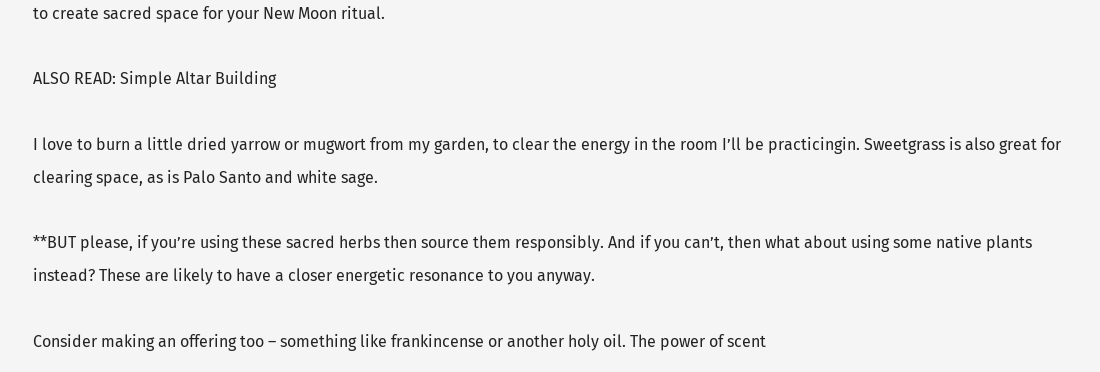to create sacred space for your New Moon ritual.

ALSO READ: Simple Altar Building

I love to burn a little dried yarrow or mugwort from my garden, to clear the energy in the room I’ll be practicingin. Sweetgrass is also great for clearing space, as is Palo Santo and white sage.

**BUT please, if you’re using these sacred herbs then source them responsibly. And if you can’t, then what about using some native plants instead? These are likely to have a closer energetic resonance to you anyway.

Consider making an offering too – something like frankincense or another holy oil. The power of scent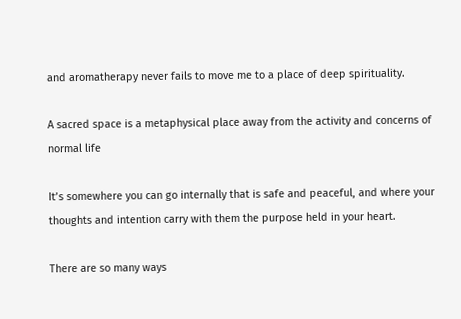and aromatherapy never fails to move me to a place of deep spirituality.

A sacred space is a metaphysical place away from the activity and concerns of normal life

It’s somewhere you can go internally that is safe and peaceful, and where your thoughts and intention carry with them the purpose held in your heart.

There are so many ways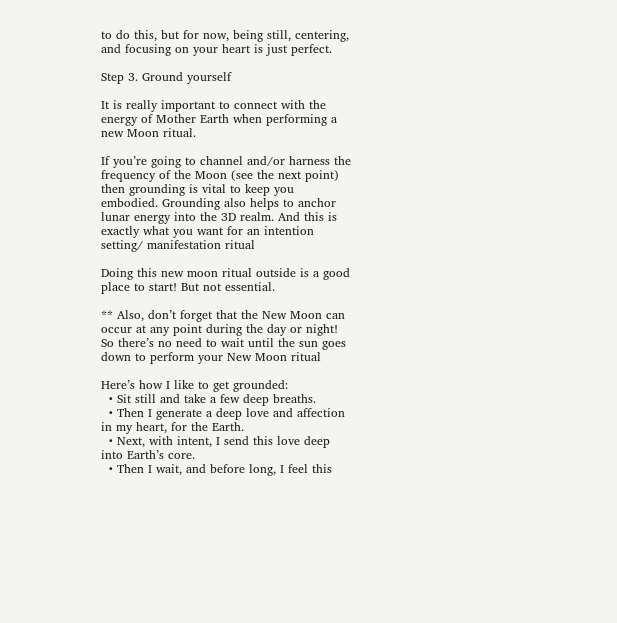to do this, but for now, being still, centering, and focusing on your heart is just perfect.

Step 3. Ground yourself

It is really important to connect with the energy of Mother Earth when performing a new Moon ritual.

If you’re going to channel and/or harness the frequency of the Moon (see the next point) then grounding is vital to keep you embodied. Grounding also helps to anchor lunar energy into the 3D realm. And this is exactly what you want for an intention setting/ manifestation ritual

Doing this new moon ritual outside is a good place to start! But not essential.

** Also, don’t forget that the New Moon can occur at any point during the day or night! So there’s no need to wait until the sun goes down to perform your New Moon ritual

Here’s how I like to get grounded:
  • Sit still and take a few deep breaths.
  • Then I generate a deep love and affection in my heart, for the Earth.
  • Next, with intent, I send this love deep into Earth’s core.
  • Then I wait, and before long, I feel this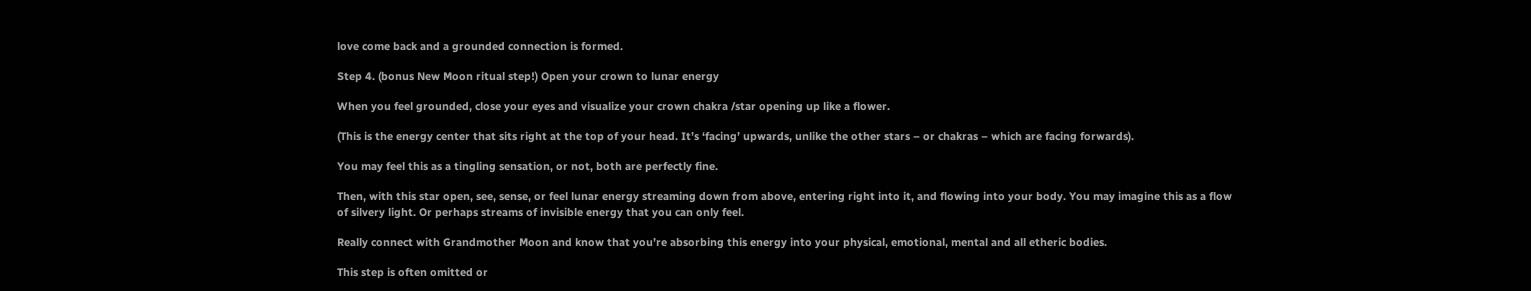love come back and a grounded connection is formed.

Step 4. (bonus New Moon ritual step!) Open your crown to lunar energy

When you feel grounded, close your eyes and visualize your crown chakra /star opening up like a flower.

(This is the energy center that sits right at the top of your head. It’s ‘facing’ upwards, unlike the other stars – or chakras – which are facing forwards).

You may feel this as a tingling sensation, or not, both are perfectly fine.

Then, with this star open, see, sense, or feel lunar energy streaming down from above, entering right into it, and flowing into your body. You may imagine this as a flow of silvery light. Or perhaps streams of invisible energy that you can only feel.

Really connect with Grandmother Moon and know that you’re absorbing this energy into your physical, emotional, mental and all etheric bodies.

This step is often omitted or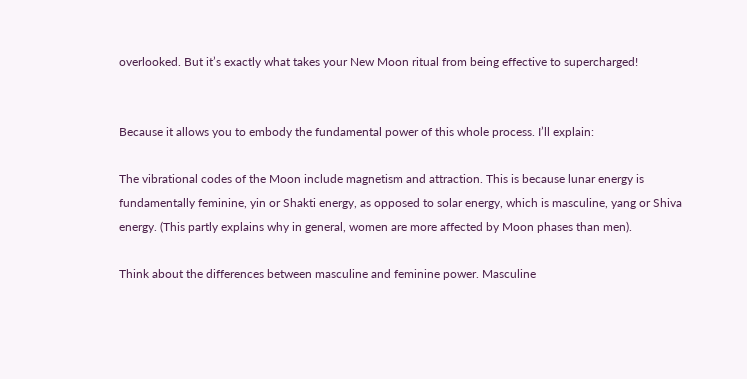overlooked. But it’s exactly what takes your New Moon ritual from being effective to supercharged!


Because it allows you to embody the fundamental power of this whole process. I’ll explain:

The vibrational codes of the Moon include magnetism and attraction. This is because lunar energy is fundamentally feminine, yin or Shakti energy, as opposed to solar energy, which is masculine, yang or Shiva energy. (This partly explains why in general, women are more affected by Moon phases than men).

Think about the differences between masculine and feminine power. Masculine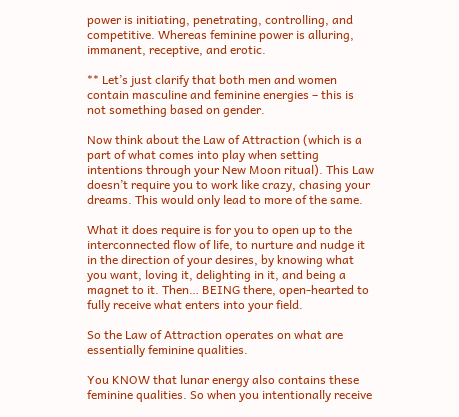power is initiating, penetrating, controlling, and competitive. Whereas feminine power is alluring, immanent, receptive, and erotic.

** Let’s just clarify that both men and women contain masculine and feminine energies – this is not something based on gender.

Now think about the Law of Attraction (which is a part of what comes into play when setting intentions through your New Moon ritual). This Law doesn’t require you to work like crazy, chasing your dreams. This would only lead to more of the same.

What it does require is for you to open up to the interconnected flow of life, to nurture and nudge it in the direction of your desires, by knowing what you want, loving it, delighting in it, and being a magnet to it. Then… BEING there, open-hearted to fully receive what enters into your field.

So the Law of Attraction operates on what are essentially feminine qualities.

You KNOW that lunar energy also contains these feminine qualities. So when you intentionally receive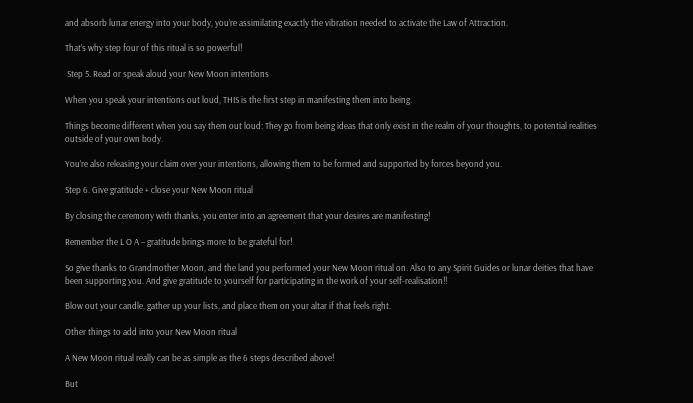and absorb lunar energy into your body, you’re assimilating exactly the vibration needed to activate the Law of Attraction.

That’s why step four of this ritual is so powerful!

 Step 5. Read or speak aloud your New Moon intentions

When you speak your intentions out loud, THIS is the first step in manifesting them into being.

Things become different when you say them out loud: They go from being ideas that only exist in the realm of your thoughts, to potential realities outside of your own body.

You’re also releasing your claim over your intentions, allowing them to be formed and supported by forces beyond you.

Step 6. Give gratitude + close your New Moon ritual

By closing the ceremony with thanks, you enter into an agreement that your desires are manifesting!

Remember the L O A – gratitude brings more to be grateful for!

So give thanks to Grandmother Moon, and the land you performed your New Moon ritual on. Also to any Spirit Guides or lunar deities that have been supporting you. And give gratitude to yourself for participating in the work of your self-realisation!!

Blow out your candle, gather up your lists, and place them on your altar if that feels right.

Other things to add into your New Moon ritual

A New Moon ritual really can be as simple as the 6 steps described above!

But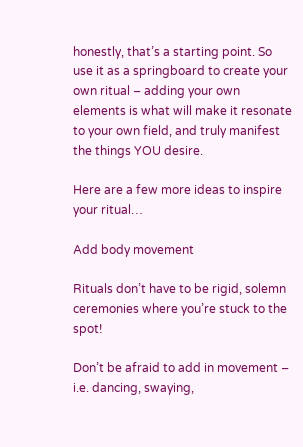honestly, that’s a starting point. So use it as a springboard to create your own ritual – adding your own elements is what will make it resonate to your own field, and truly manifest the things YOU desire.

Here are a few more ideas to inspire your ritual…

Add body movement

Rituals don’t have to be rigid, solemn ceremonies where you’re stuck to the spot!

Don’t be afraid to add in movement – i.e. dancing, swaying,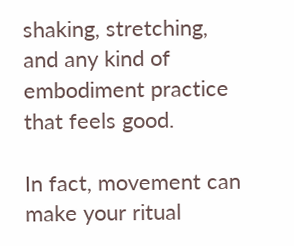shaking, stretching, and any kind of embodiment practice that feels good.

In fact, movement can make your ritual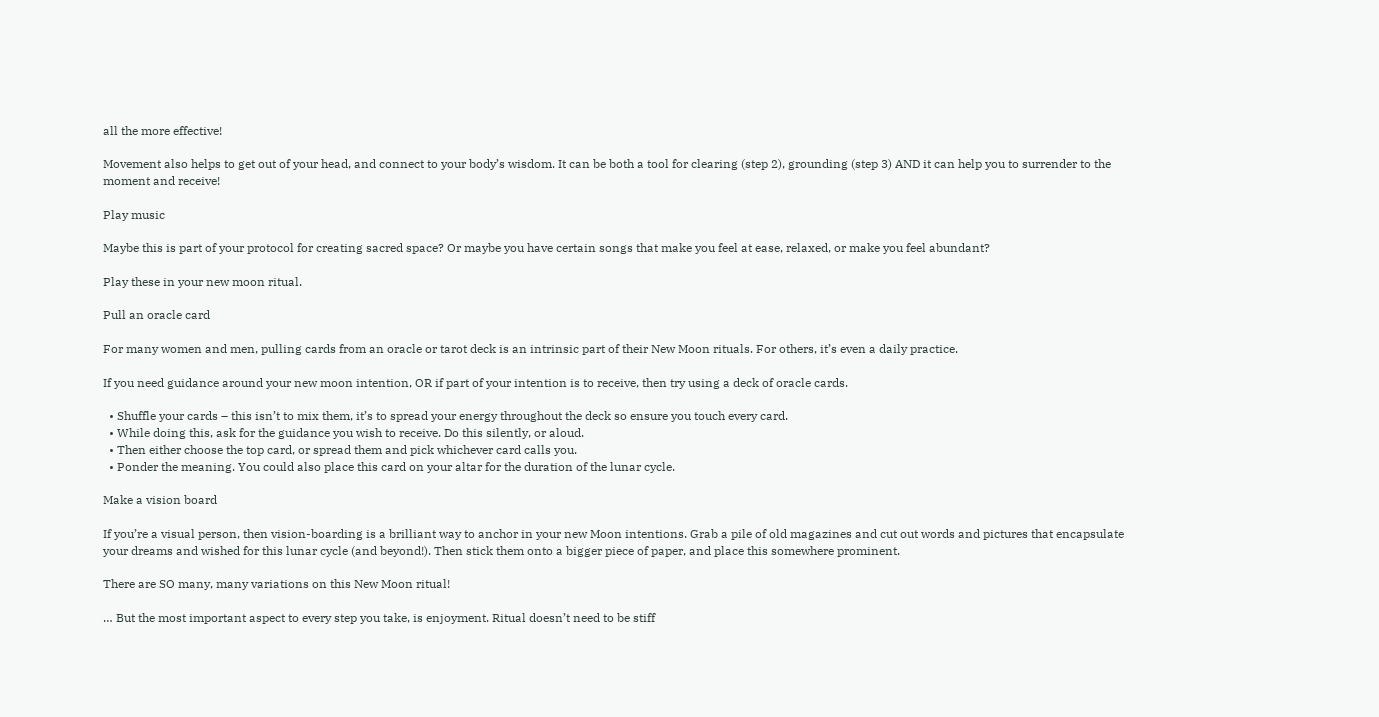all the more effective!

Movement also helps to get out of your head, and connect to your body’s wisdom. It can be both a tool for clearing (step 2), grounding (step 3) AND it can help you to surrender to the moment and receive!

Play music

Maybe this is part of your protocol for creating sacred space? Or maybe you have certain songs that make you feel at ease, relaxed, or make you feel abundant?

Play these in your new moon ritual.

Pull an oracle card

For many women and men, pulling cards from an oracle or tarot deck is an intrinsic part of their New Moon rituals. For others, it’s even a daily practice.

If you need guidance around your new moon intention, OR if part of your intention is to receive, then try using a deck of oracle cards.

  • Shuffle your cards – this isn’t to mix them, it’s to spread your energy throughout the deck so ensure you touch every card.
  • While doing this, ask for the guidance you wish to receive. Do this silently, or aloud.
  • Then either choose the top card, or spread them and pick whichever card calls you.
  • Ponder the meaning. You could also place this card on your altar for the duration of the lunar cycle.

Make a vision board

If you’re a visual person, then vision-boarding is a brilliant way to anchor in your new Moon intentions. Grab a pile of old magazines and cut out words and pictures that encapsulate your dreams and wished for this lunar cycle (and beyond!). Then stick them onto a bigger piece of paper, and place this somewhere prominent.

There are SO many, many variations on this New Moon ritual!

… But the most important aspect to every step you take, is enjoyment. Ritual doesn’t need to be stiff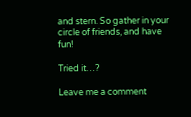and stern. So gather in your circle of friends, and have fun!

Tried it…?

Leave me a comment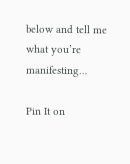below and tell me what you’re manifesting…

Pin It on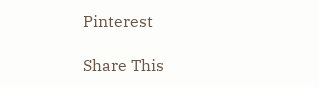Pinterest

Share This